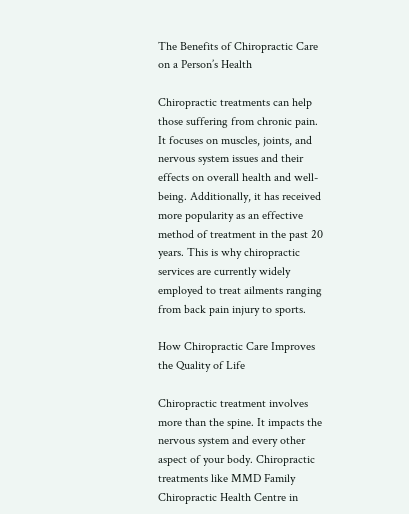The Benefits of Chiropractic Care on a Person’s Health

Chiropractic treatments can help those suffering from chronic pain. It focuses on muscles, joints, and nervous system issues and their effects on overall health and well-being. Additionally, it has received more popularity as an effective method of treatment in the past 20 years. This is why chiropractic services are currently widely employed to treat ailments ranging from back pain injury to sports.

How Chiropractic Care Improves the Quality of Life

Chiropractic treatment involves more than the spine. It impacts the nervous system and every other aspect of your body. Chiropractic treatments like MMD Family Chiropractic Health Centre in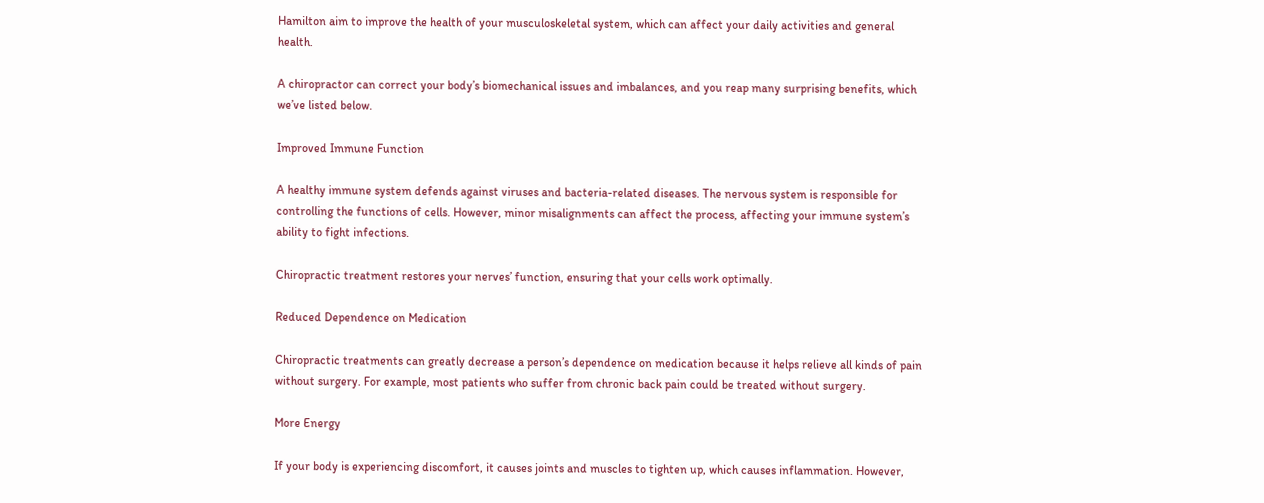Hamilton aim to improve the health of your musculoskeletal system, which can affect your daily activities and general health.

A chiropractor can correct your body’s biomechanical issues and imbalances, and you reap many surprising benefits, which we’ve listed below.

Improved Immune Function

A healthy immune system defends against viruses and bacteria-related diseases. The nervous system is responsible for controlling the functions of cells. However, minor misalignments can affect the process, affecting your immune system’s ability to fight infections.

Chiropractic treatment restores your nerves’ function, ensuring that your cells work optimally.

Reduced Dependence on Medication

Chiropractic treatments can greatly decrease a person’s dependence on medication because it helps relieve all kinds of pain without surgery. For example, most patients who suffer from chronic back pain could be treated without surgery.

More Energy

If your body is experiencing discomfort, it causes joints and muscles to tighten up, which causes inflammation. However,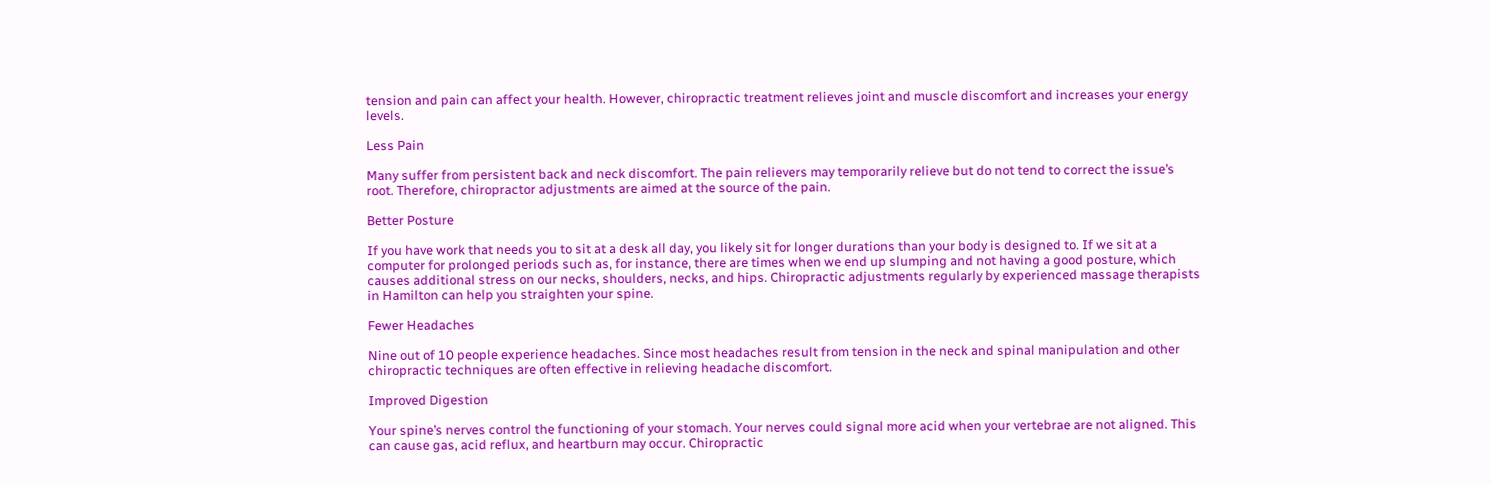tension and pain can affect your health. However, chiropractic treatment relieves joint and muscle discomfort and increases your energy levels.

Less Pain

Many suffer from persistent back and neck discomfort. The pain relievers may temporarily relieve but do not tend to correct the issue’s root. Therefore, chiropractor adjustments are aimed at the source of the pain.

Better Posture

If you have work that needs you to sit at a desk all day, you likely sit for longer durations than your body is designed to. If we sit at a computer for prolonged periods such as, for instance, there are times when we end up slumping and not having a good posture, which causes additional stress on our necks, shoulders, necks, and hips. Chiropractic adjustments regularly by experienced massage therapists in Hamilton can help you straighten your spine.

Fewer Headaches

Nine out of 10 people experience headaches. Since most headaches result from tension in the neck and spinal manipulation and other chiropractic techniques are often effective in relieving headache discomfort.

Improved Digestion

Your spine’s nerves control the functioning of your stomach. Your nerves could signal more acid when your vertebrae are not aligned. This can cause gas, acid reflux, and heartburn may occur. Chiropractic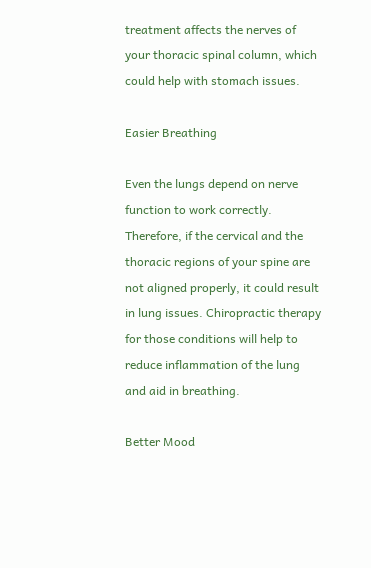treatment affects the nerves of your thoracic spinal column, which could help with stomach issues.

Easier Breathing

Even the lungs depend on nerve function to work correctly. Therefore, if the cervical and the thoracic regions of your spine are not aligned properly, it could result in lung issues. Chiropractic therapy for those conditions will help to reduce inflammation of the lung and aid in breathing.

Better Mood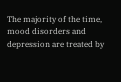The majority of the time, mood disorders and depression are treated by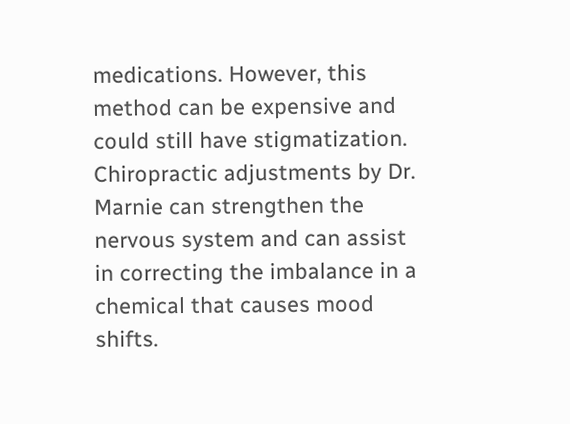medications. However, this method can be expensive and could still have stigmatization. Chiropractic adjustments by Dr. Marnie can strengthen the nervous system and can assist in correcting the imbalance in a chemical that causes mood shifts.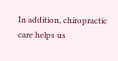In addition, chiropractic care helps us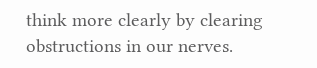think more clearly by clearing obstructions in our nerves.